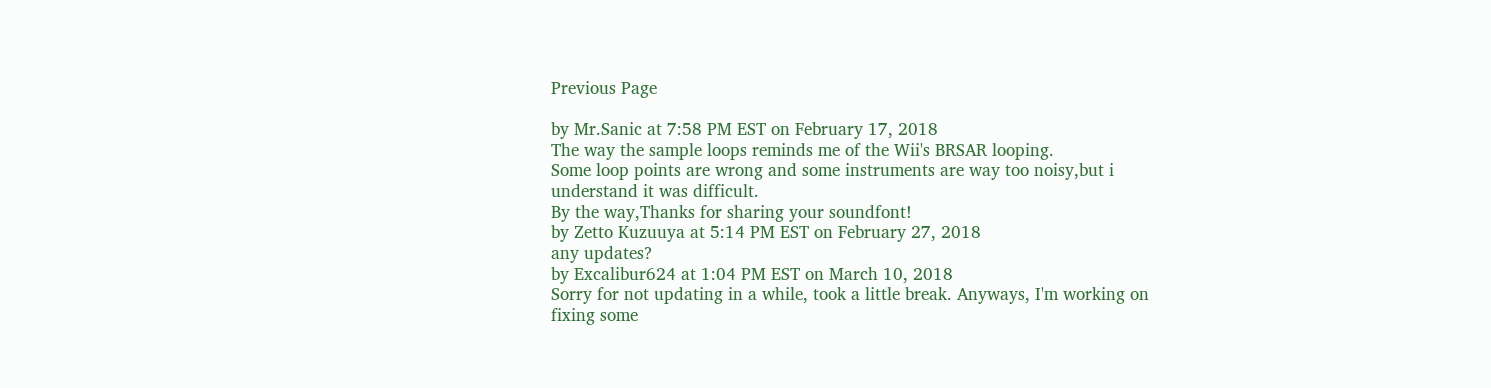Previous Page

by Mr.Sanic at 7:58 PM EST on February 17, 2018
The way the sample loops reminds me of the Wii's BRSAR looping.
Some loop points are wrong and some instruments are way too noisy,but i understand it was difficult.
By the way,Thanks for sharing your soundfont!
by Zetto Kuzuuya at 5:14 PM EST on February 27, 2018
any updates?
by Excalibur624 at 1:04 PM EST on March 10, 2018
Sorry for not updating in a while, took a little break. Anyways, I'm working on fixing some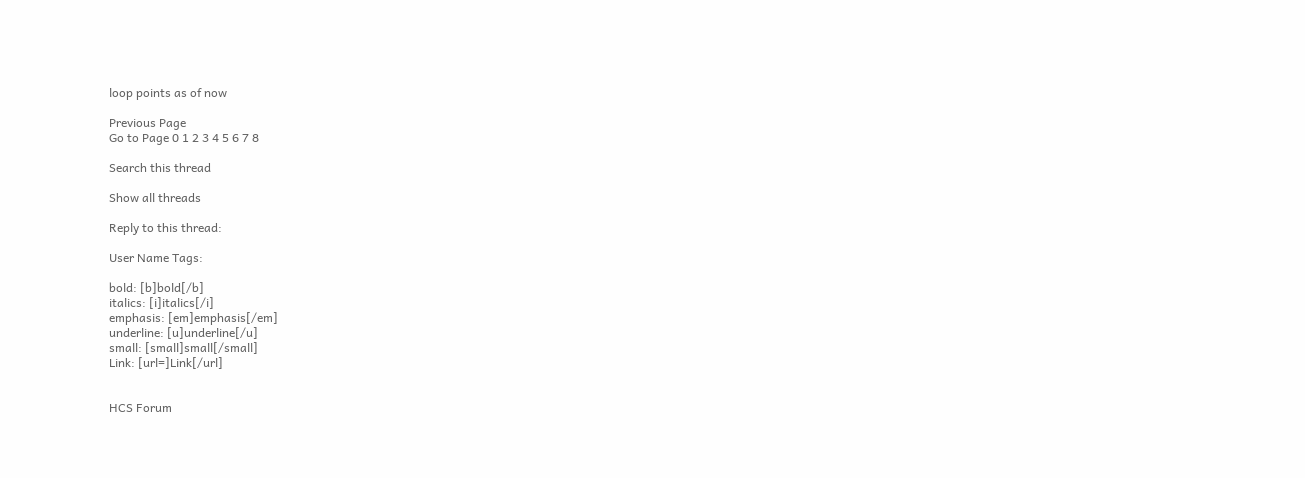loop points as of now

Previous Page
Go to Page 0 1 2 3 4 5 6 7 8

Search this thread

Show all threads

Reply to this thread:

User Name Tags:

bold: [b]bold[/b]
italics: [i]italics[/i]
emphasis: [em]emphasis[/em]
underline: [u]underline[/u]
small: [small]small[/small]
Link: [url=]Link[/url]


HCS Forum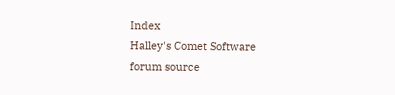Index
Halley's Comet Software
forum source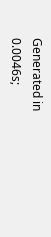Generated in 0.0046s;